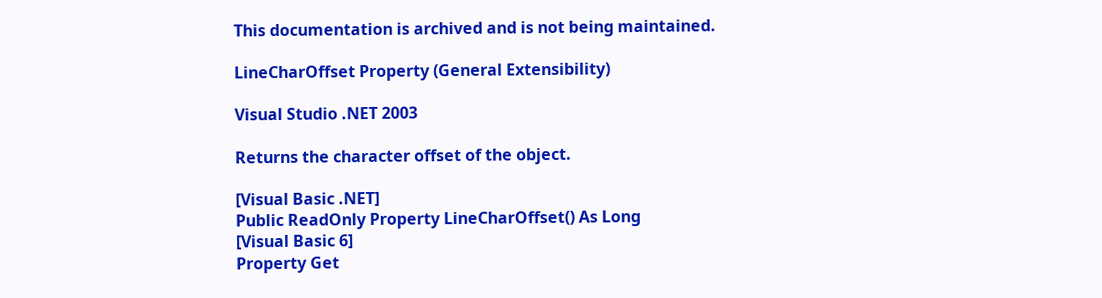This documentation is archived and is not being maintained.

LineCharOffset Property (General Extensibility)

Visual Studio .NET 2003

Returns the character offset of the object.

[Visual Basic .NET]
Public ReadOnly Property LineCharOffset() As Long
[Visual Basic 6]
Property Get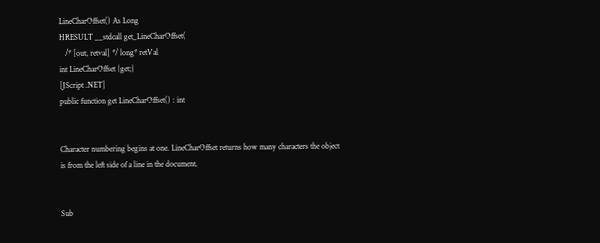LineCharOffset() As Long
HRESULT __stdcall get_LineCharOffset(
   /* [out, retval] */ long* retVal
int LineCharOffset {get;}
[JScript .NET]
public function get LineCharOffset() : int


Character numbering begins at one. LineCharOffset returns how many characters the object is from the left side of a line in the document.


Sub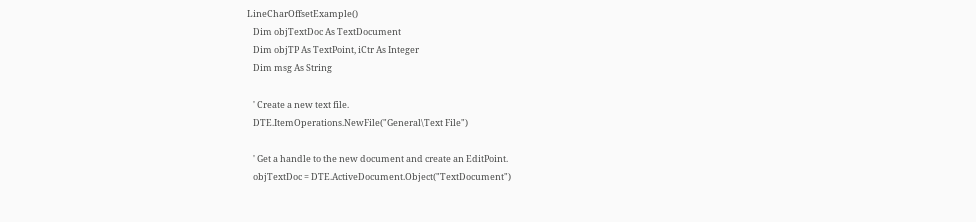LineCharOffsetExample()
   Dim objTextDoc As TextDocument
   Dim objTP As TextPoint, iCtr As Integer
   Dim msg As String

   ' Create a new text file.
   DTE.ItemOperations.NewFile("General\Text File")

   ' Get a handle to the new document and create an EditPoint.
   objTextDoc = DTE.ActiveDocument.Object("TextDocument")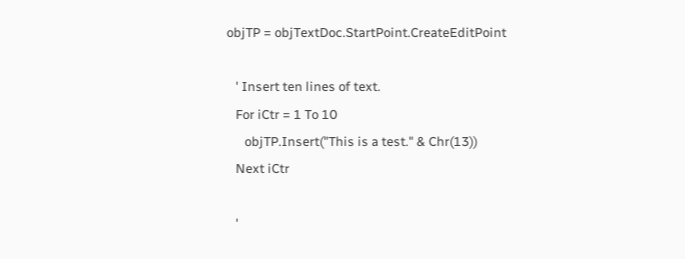objTP = objTextDoc.StartPoint.CreateEditPoint

   ' Insert ten lines of text.
   For iCtr = 1 To 10
      objTP.Insert("This is a test." & Chr(13))
   Next iCtr

   '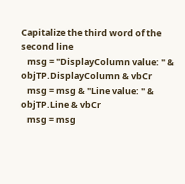Capitalize the third word of the second line
   msg = "DisplayColumn value: " & objTP.DisplayColumn & vbCr
   msg = msg & "Line value: " & objTP.Line & vbCr
   msg = msg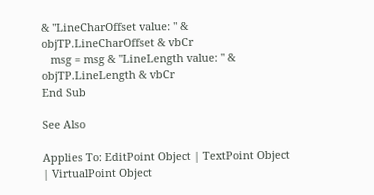& "LineCharOffset value: " & objTP.LineCharOffset & vbCr
   msg = msg & "LineLength value: " & objTP.LineLength & vbCr
End Sub

See Also

Applies To: EditPoint Object | TextPoint Object | VirtualPoint Object